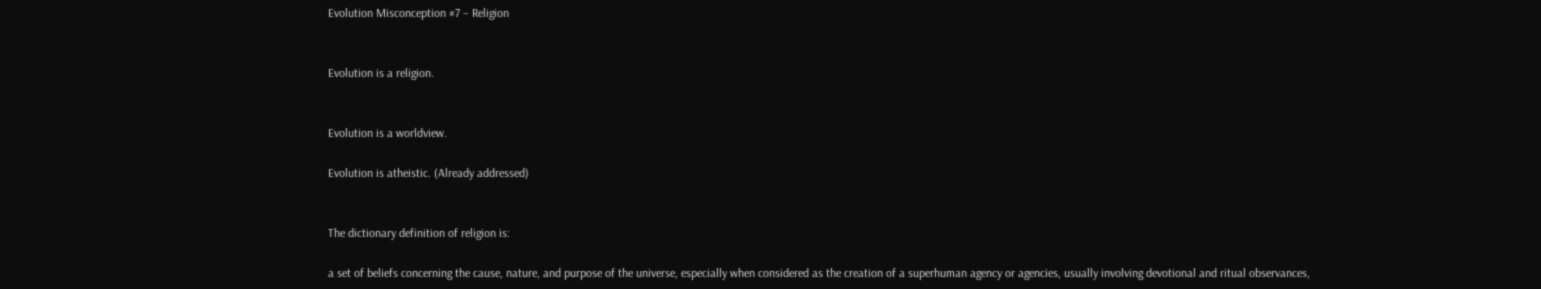Evolution Misconception #7 – Religion


Evolution is a religion.


Evolution is a worldview.

Evolution is atheistic. (Already addressed)


The dictionary definition of religion is:

a set of beliefs concerning the cause, nature, and purpose of the universe, especially when considered as the creation of a superhuman agency or agencies, usually involving devotional and ritual observances,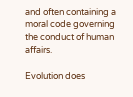and often containing a moral code governing the conduct of human affairs.

Evolution does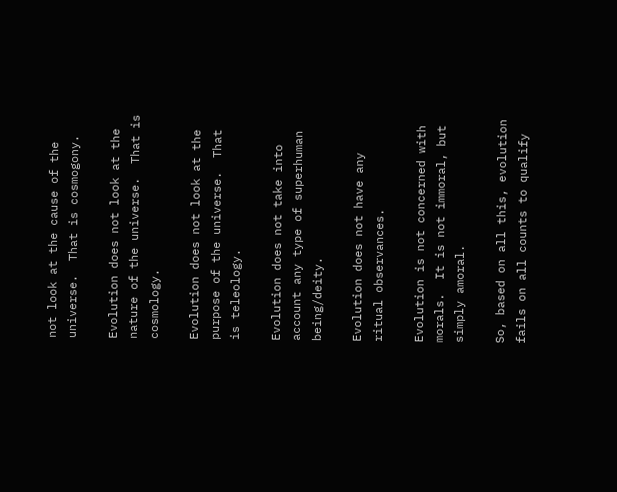not look at the cause of the universe.  That is cosmogony.

Evolution does not look at the nature of the universe.  That is cosmology.

Evolution does not look at the purpose of the universe.  That is teleology.

Evolution does not take into account any type of superhuman being/deity.

Evolution does not have any ritual observances.

Evolution is not concerned with morals.  It is not immoral, but simply amoral.

So, based on all this, evolution fails on all counts to qualify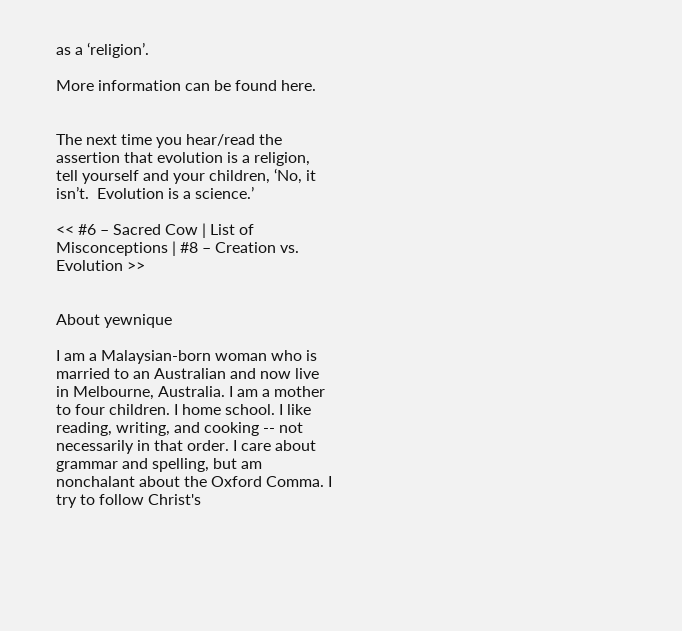as a ‘religion’.

More information can be found here.


The next time you hear/read the assertion that evolution is a religion, tell yourself and your children, ‘No, it isn’t.  Evolution is a science.’

<< #6 – Sacred Cow | List of Misconceptions | #8 – Creation vs. Evolution >>


About yewnique

I am a Malaysian-born woman who is married to an Australian and now live in Melbourne, Australia. I am a mother to four children. I home school. I like reading, writing, and cooking -- not necessarily in that order. I care about grammar and spelling, but am nonchalant about the Oxford Comma. I try to follow Christ's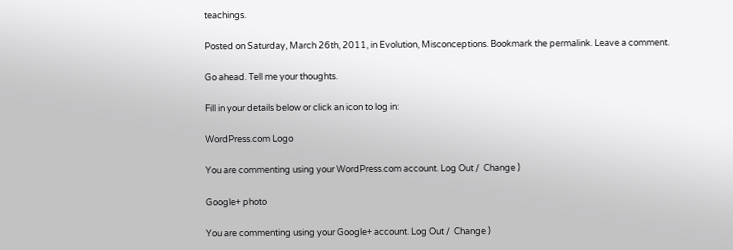teachings.

Posted on Saturday, March 26th, 2011, in Evolution, Misconceptions. Bookmark the permalink. Leave a comment.

Go ahead. Tell me your thoughts.

Fill in your details below or click an icon to log in:

WordPress.com Logo

You are commenting using your WordPress.com account. Log Out /  Change )

Google+ photo

You are commenting using your Google+ account. Log Out /  Change )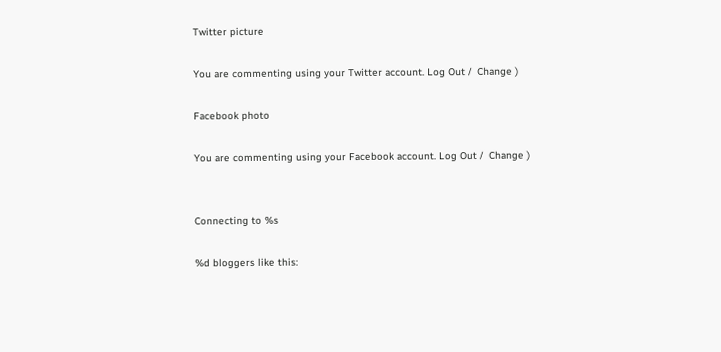Twitter picture

You are commenting using your Twitter account. Log Out /  Change )

Facebook photo

You are commenting using your Facebook account. Log Out /  Change )


Connecting to %s

%d bloggers like this: